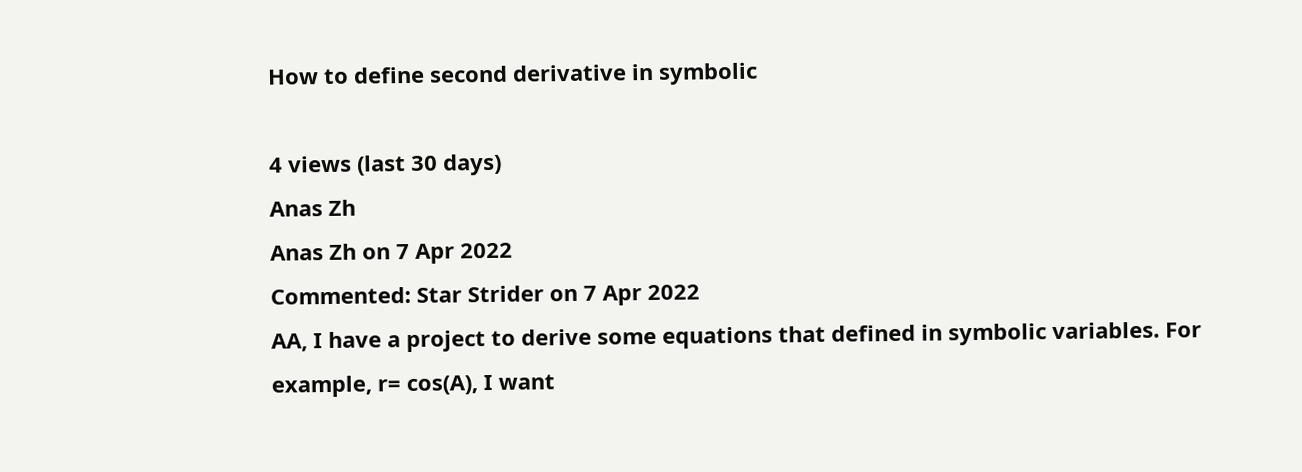How to define second derivative in symbolic

4 views (last 30 days)
Anas Zh
Anas Zh on 7 Apr 2022
Commented: Star Strider on 7 Apr 2022
AA, I have a project to derive some equations that defined in symbolic variables. For example, r= cos(A), I want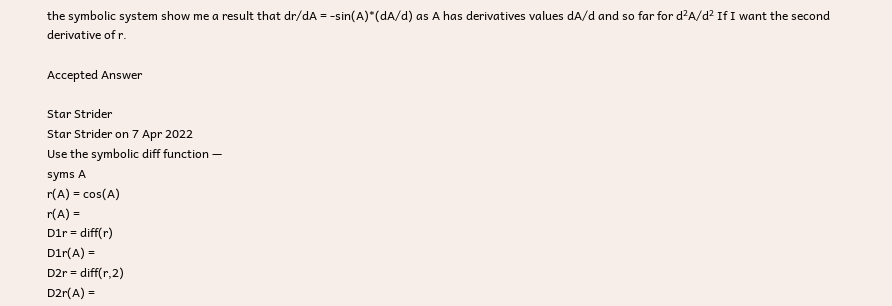the symbolic system show me a result that dr/dA = -sin(A)*(dA/d) as A has derivatives values dA/d and so far for d²A/d² If I want the second derivative of r.

Accepted Answer

Star Strider
Star Strider on 7 Apr 2022
Use the symbolic diff function —
syms A
r(A) = cos(A)
r(A) =
D1r = diff(r)
D1r(A) =
D2r = diff(r,2)
D2r(A) =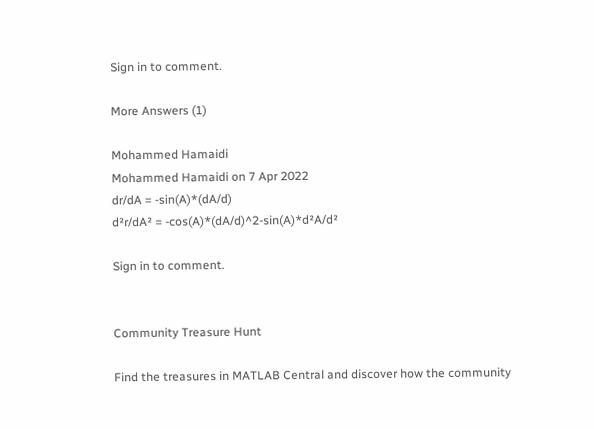Sign in to comment.

More Answers (1)

Mohammed Hamaidi
Mohammed Hamaidi on 7 Apr 2022
dr/dA = -sin(A)*(dA/d)
d²r/dA² = -cos(A)*(dA/d)^2-sin(A)*d²A/d²

Sign in to comment.


Community Treasure Hunt

Find the treasures in MATLAB Central and discover how the community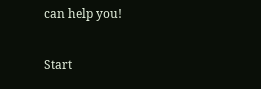can help you!

Start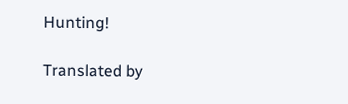Hunting!

Translated by